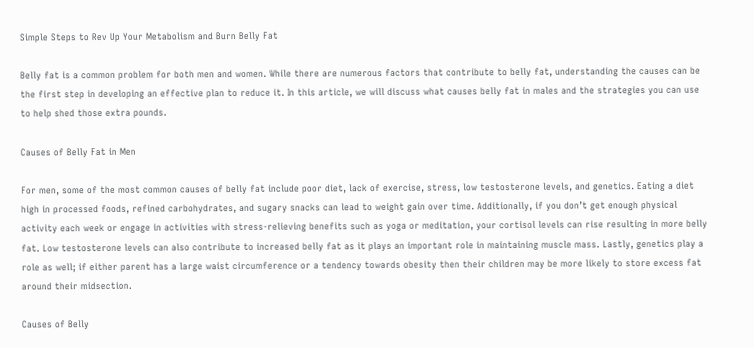Simple Steps to Rev Up Your Metabolism and Burn Belly Fat

Belly fat is a common problem for both men and women. While there are numerous factors that contribute to belly fat, understanding the causes can be the first step in developing an effective plan to reduce it. In this article, we will discuss what causes belly fat in males and the strategies you can use to help shed those extra pounds.

Causes of Belly Fat in Men

For men, some of the most common causes of belly fat include poor diet, lack of exercise, stress, low testosterone levels, and genetics. Eating a diet high in processed foods, refined carbohydrates, and sugary snacks can lead to weight gain over time. Additionally, if you don’t get enough physical activity each week or engage in activities with stress-relieving benefits such as yoga or meditation, your cortisol levels can rise resulting in more belly fat. Low testosterone levels can also contribute to increased belly fat as it plays an important role in maintaining muscle mass. Lastly, genetics play a role as well; if either parent has a large waist circumference or a tendency towards obesity then their children may be more likely to store excess fat around their midsection.

Causes of Belly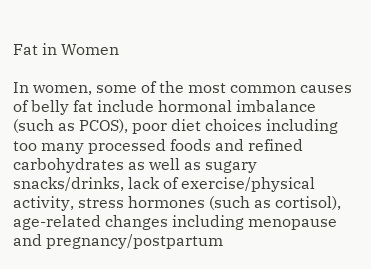Fat in Women

In women, some of the most common causes of belly fat include hormonal imbalance (such as PCOS), poor diet choices including too many processed foods and refined carbohydrates as well as sugary snacks/drinks, lack of exercise/physical activity, stress hormones (such as cortisol), age-related changes including menopause and pregnancy/postpartum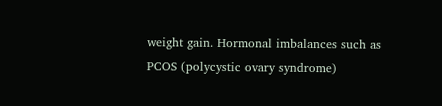weight gain. Hormonal imbalances such as PCOS (polycystic ovary syndrome)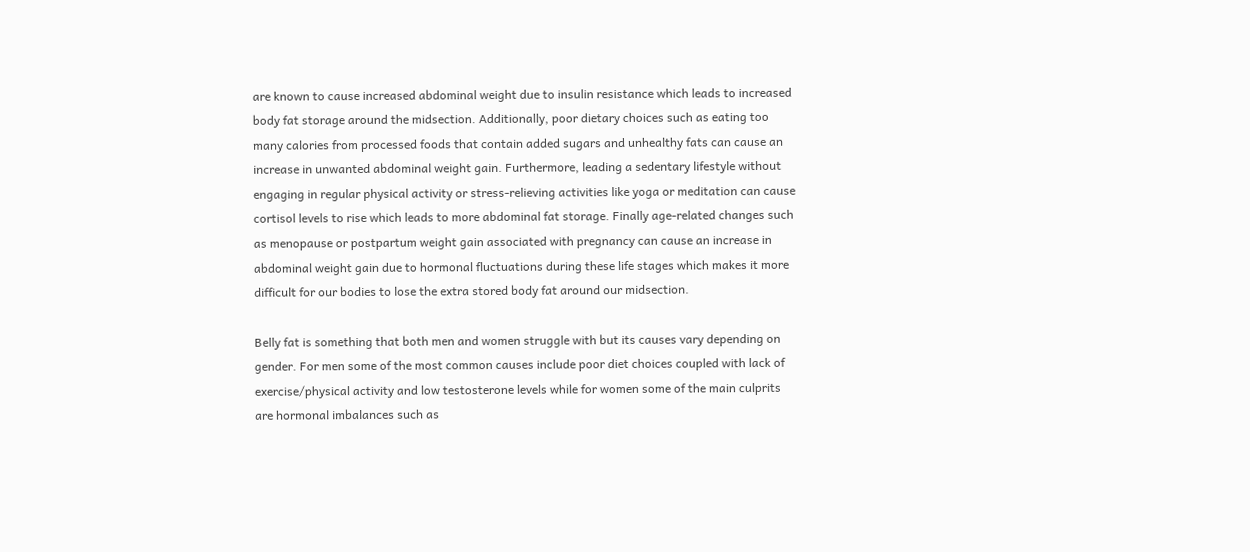are known to cause increased abdominal weight due to insulin resistance which leads to increased body fat storage around the midsection. Additionally, poor dietary choices such as eating too many calories from processed foods that contain added sugars and unhealthy fats can cause an increase in unwanted abdominal weight gain. Furthermore, leading a sedentary lifestyle without engaging in regular physical activity or stress-relieving activities like yoga or meditation can cause cortisol levels to rise which leads to more abdominal fat storage. Finally age-related changes such as menopause or postpartum weight gain associated with pregnancy can cause an increase in abdominal weight gain due to hormonal fluctuations during these life stages which makes it more difficult for our bodies to lose the extra stored body fat around our midsection.

Belly fat is something that both men and women struggle with but its causes vary depending on gender. For men some of the most common causes include poor diet choices coupled with lack of exercise/physical activity and low testosterone levels while for women some of the main culprits are hormonal imbalances such as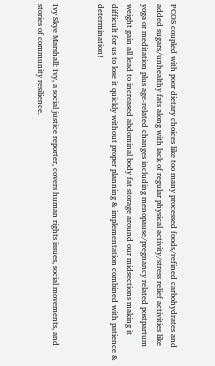PCOS coupled with poor dietary choices like too many processed foods/refined carbohydrates and added sugars/unhealthy fats along with lack of regular physical activity/stress relief activities like yoga or meditation plus age-related changes including menopause/pregnancy related postpartum weight gain all lead to increased abdominal body fat storage around our midsections making it difficult for us to lose it quickly without proper planning & implementation combined with patience & determination!


Ivy Skye Marshall: Ivy, a social justice reporter, covers human rights issues, social movements, and stories of community resilience.